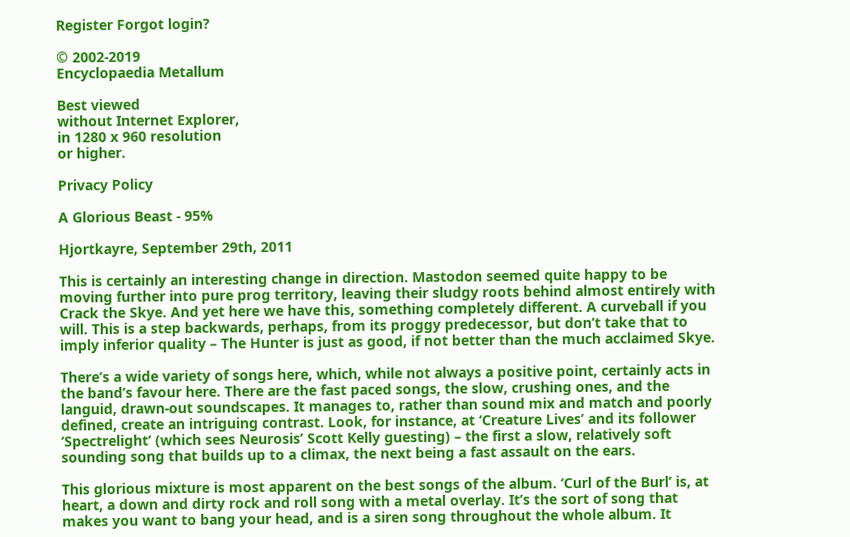Register Forgot login?

© 2002-2019
Encyclopaedia Metallum

Best viewed
without Internet Explorer,
in 1280 x 960 resolution
or higher.

Privacy Policy

A Glorious Beast - 95%

Hjortkayre, September 29th, 2011

This is certainly an interesting change in direction. Mastodon seemed quite happy to be moving further into pure prog territory, leaving their sludgy roots behind almost entirely with Crack the Skye. And yet here we have this, something completely different. A curveball if you will. This is a step backwards, perhaps, from its proggy predecessor, but don’t take that to imply inferior quality – The Hunter is just as good, if not better than the much acclaimed Skye.

There’s a wide variety of songs here, which, while not always a positive point, certainly acts in the band’s favour here. There are the fast paced songs, the slow, crushing ones, and the languid, drawn-out soundscapes. It manages to, rather than sound mix and match and poorly defined, create an intriguing contrast. Look, for instance, at ‘Creature Lives’ and its follower ‘Spectrelight’ (which sees Neurosis’ Scott Kelly guesting) – the first a slow, relatively soft sounding song that builds up to a climax, the next being a fast assault on the ears.

This glorious mixture is most apparent on the best songs of the album. ‘Curl of the Burl’ is, at heart, a down and dirty rock and roll song with a metal overlay. It’s the sort of song that makes you want to bang your head, and is a siren song throughout the whole album. It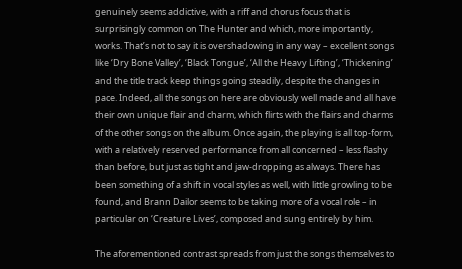genuinely seems addictive, with a riff and chorus focus that is surprisingly common on The Hunter and which, more importantly, works. That’s not to say it is overshadowing in any way – excellent songs like ‘Dry Bone Valley’, ‘Black Tongue’, ‘All the Heavy Lifting’, ‘Thickening’ and the title track keep things going steadily, despite the changes in pace. Indeed, all the songs on here are obviously well made and all have their own unique flair and charm, which flirts with the flairs and charms of the other songs on the album. Once again, the playing is all top-form, with a relatively reserved performance from all concerned – less flashy than before, but just as tight and jaw-dropping as always. There has been something of a shift in vocal styles as well, with little growling to be found, and Brann Dailor seems to be taking more of a vocal role – in particular on ‘Creature Lives’, composed and sung entirely by him.

The aforementioned contrast spreads from just the songs themselves to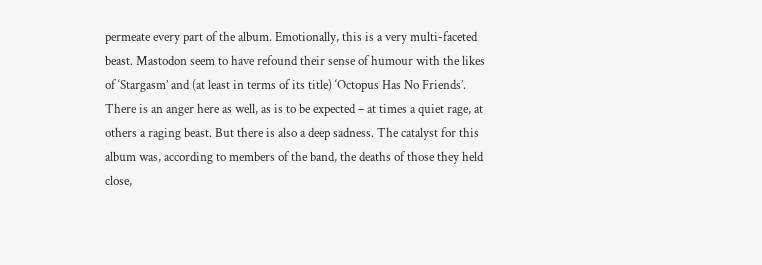permeate every part of the album. Emotionally, this is a very multi-faceted beast. Mastodon seem to have refound their sense of humour with the likes of ‘Stargasm’ and (at least in terms of its title) ‘Octopus Has No Friends’. There is an anger here as well, as is to be expected – at times a quiet rage, at others a raging beast. But there is also a deep sadness. The catalyst for this album was, according to members of the band, the deaths of those they held close,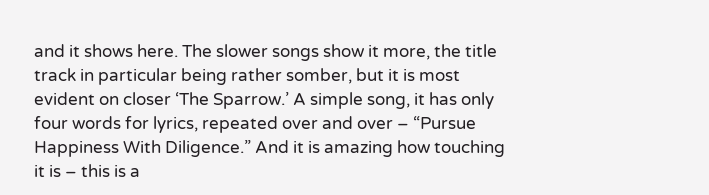and it shows here. The slower songs show it more, the title track in particular being rather somber, but it is most evident on closer ‘The Sparrow.’ A simple song, it has only four words for lyrics, repeated over and over – “Pursue Happiness With Diligence.” And it is amazing how touching it is – this is a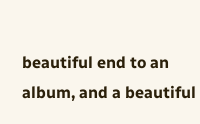beautiful end to an album, and a beautiful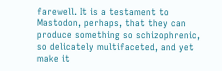farewell. It is a testament to Mastodon, perhaps, that they can produce something so schizophrenic, so delicately multifaceted, and yet make it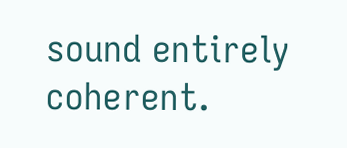sound entirely coherent.